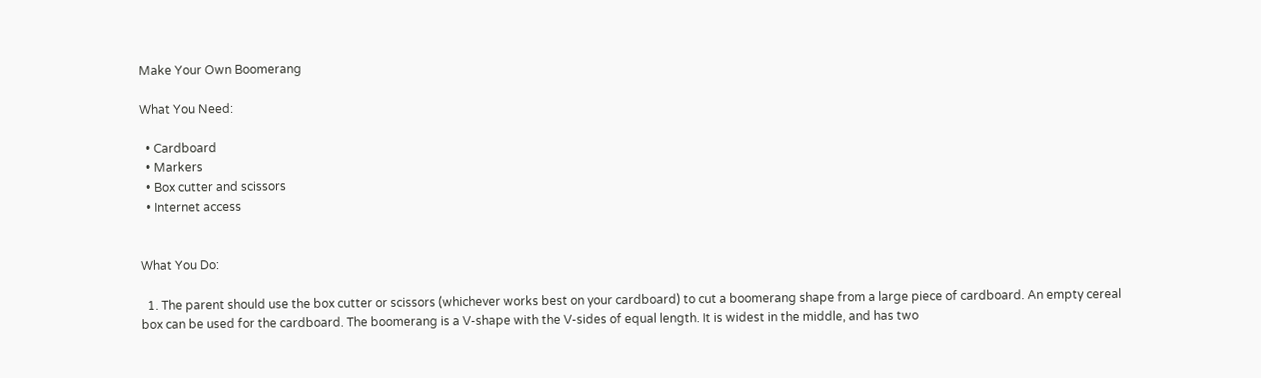Make Your Own Boomerang

What You Need:

  • Cardboard
  • Markers
  • Box cutter and scissors
  • Internet access


What You Do:

  1. The parent should use the box cutter or scissors (whichever works best on your cardboard) to cut a boomerang shape from a large piece of cardboard. An empty cereal box can be used for the cardboard. The boomerang is a V-shape with the V-sides of equal length. It is widest in the middle, and has two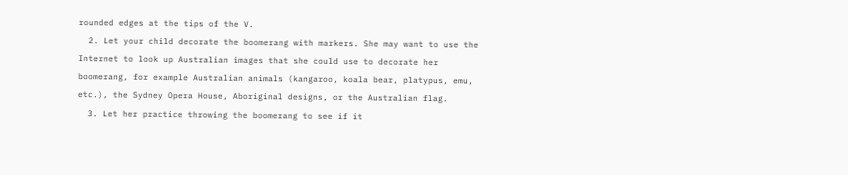rounded edges at the tips of the V.
  2. Let your child decorate the boomerang with markers. She may want to use the Internet to look up Australian images that she could use to decorate her boomerang, for example Australian animals (kangaroo, koala bear, platypus, emu, etc.), the Sydney Opera House, Aboriginal designs, or the Australian flag.
  3. Let her practice throwing the boomerang to see if it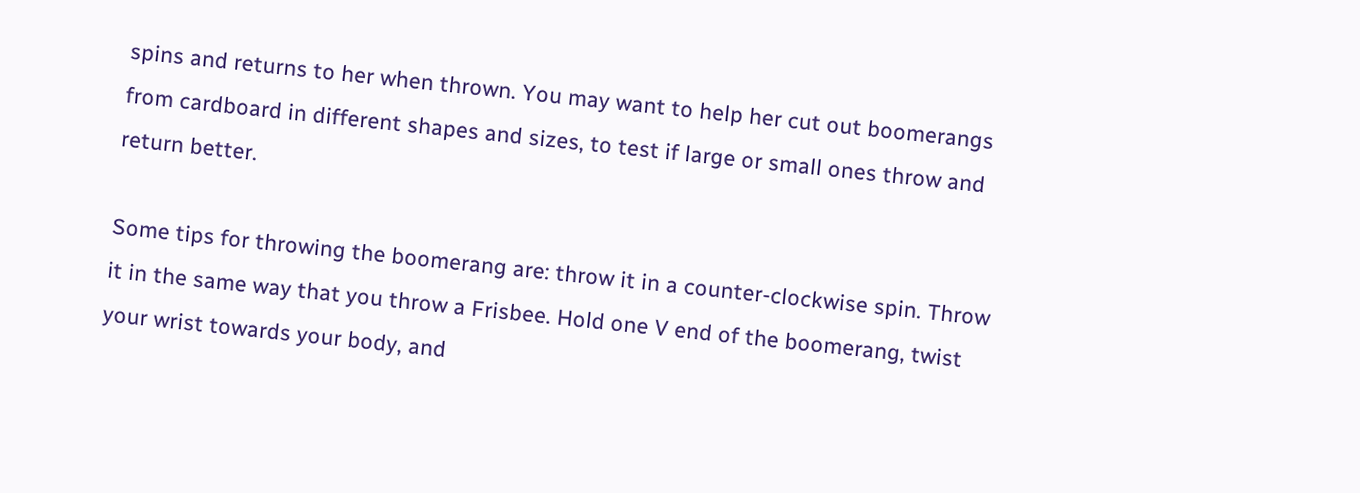spins and returns to her when thrown. You may want to help her cut out boomerangs from cardboard in different shapes and sizes, to test if large or small ones throw and return better.

Some tips for throwing the boomerang are: throw it in a counter-clockwise spin. Throw it in the same way that you throw a Frisbee. Hold one V end of the boomerang, twist your wrist towards your body, and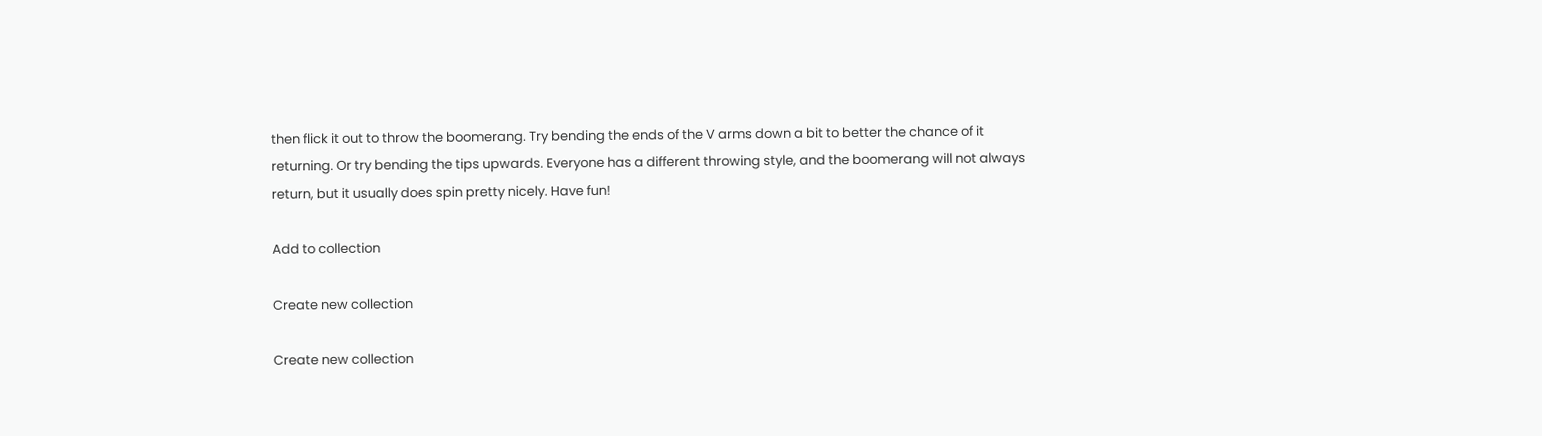then flick it out to throw the boomerang. Try bending the ends of the V arms down a bit to better the chance of it returning. Or try bending the tips upwards. Everyone has a different throwing style, and the boomerang will not always return, but it usually does spin pretty nicely. Have fun!

Add to collection

Create new collection

Create new collection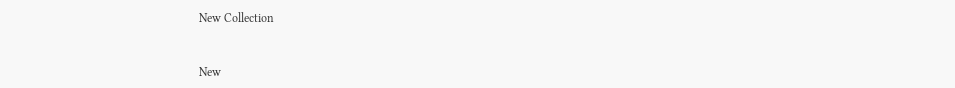New Collection


New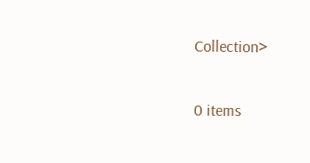Collection>

0 items